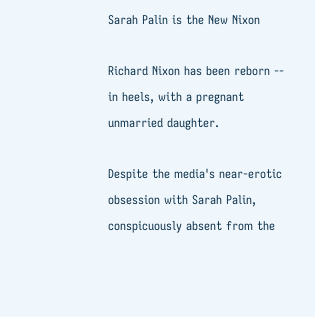Sarah Palin is the New Nixon

Richard Nixon has been reborn -- in heels, with a pregnant unmarried daughter.

Despite the media's near-erotic obsession with Sarah Palin, conspicuously absent from the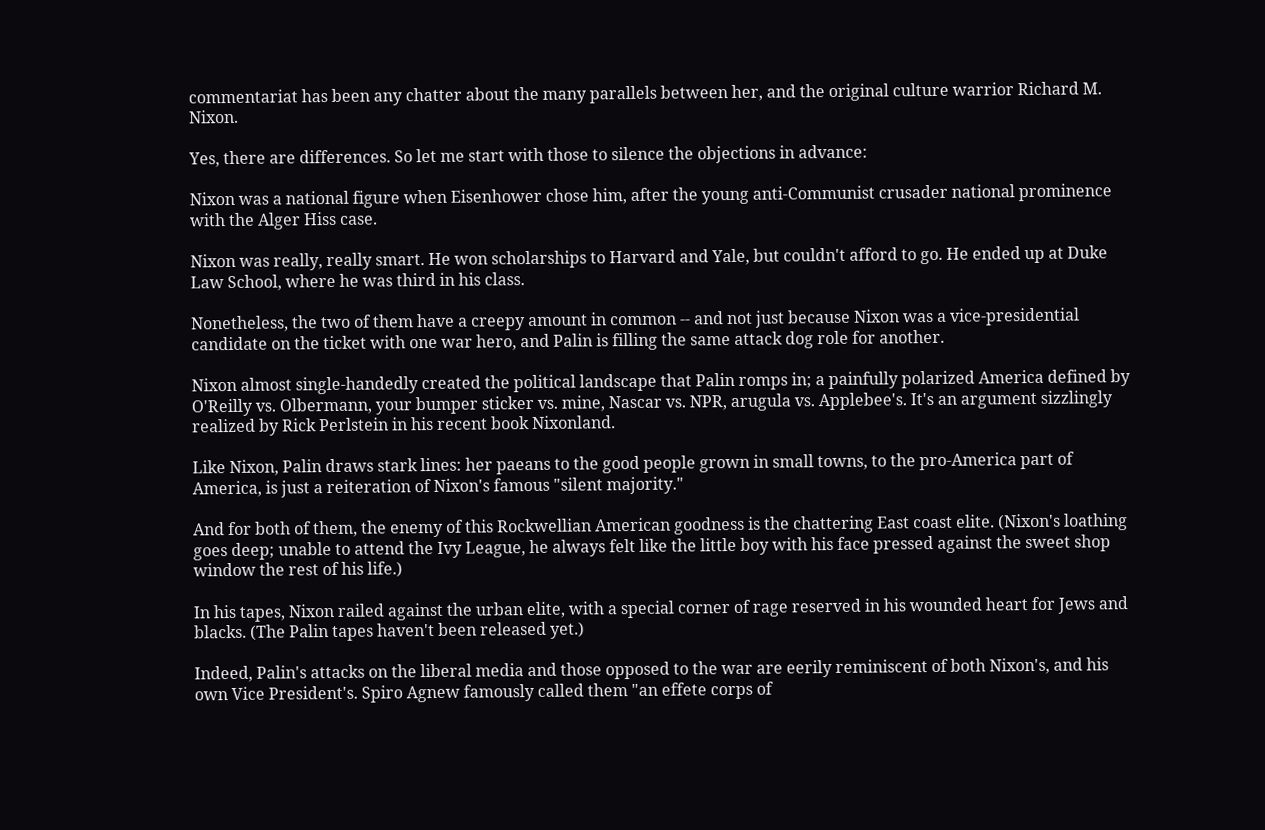commentariat has been any chatter about the many parallels between her, and the original culture warrior Richard M. Nixon.

Yes, there are differences. So let me start with those to silence the objections in advance:

Nixon was a national figure when Eisenhower chose him, after the young anti-Communist crusader national prominence with the Alger Hiss case.

Nixon was really, really smart. He won scholarships to Harvard and Yale, but couldn't afford to go. He ended up at Duke Law School, where he was third in his class.

Nonetheless, the two of them have a creepy amount in common -- and not just because Nixon was a vice-presidential candidate on the ticket with one war hero, and Palin is filling the same attack dog role for another.

Nixon almost single-handedly created the political landscape that Palin romps in; a painfully polarized America defined by O'Reilly vs. Olbermann, your bumper sticker vs. mine, Nascar vs. NPR, arugula vs. Applebee's. It's an argument sizzlingly realized by Rick Perlstein in his recent book Nixonland.

Like Nixon, Palin draws stark lines: her paeans to the good people grown in small towns, to the pro-America part of America, is just a reiteration of Nixon's famous "silent majority."

And for both of them, the enemy of this Rockwellian American goodness is the chattering East coast elite. (Nixon's loathing goes deep; unable to attend the Ivy League, he always felt like the little boy with his face pressed against the sweet shop window the rest of his life.)

In his tapes, Nixon railed against the urban elite, with a special corner of rage reserved in his wounded heart for Jews and blacks. (The Palin tapes haven't been released yet.)

Indeed, Palin's attacks on the liberal media and those opposed to the war are eerily reminiscent of both Nixon's, and his own Vice President's. Spiro Agnew famously called them "an effete corps of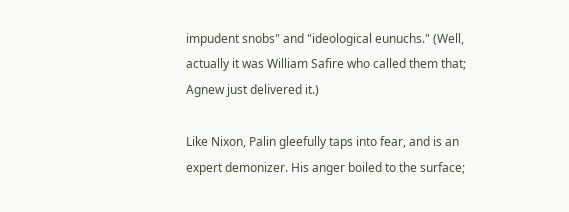impudent snobs" and "ideological eunuchs." (Well, actually it was William Safire who called them that; Agnew just delivered it.)

Like Nixon, Palin gleefully taps into fear, and is an expert demonizer. His anger boiled to the surface;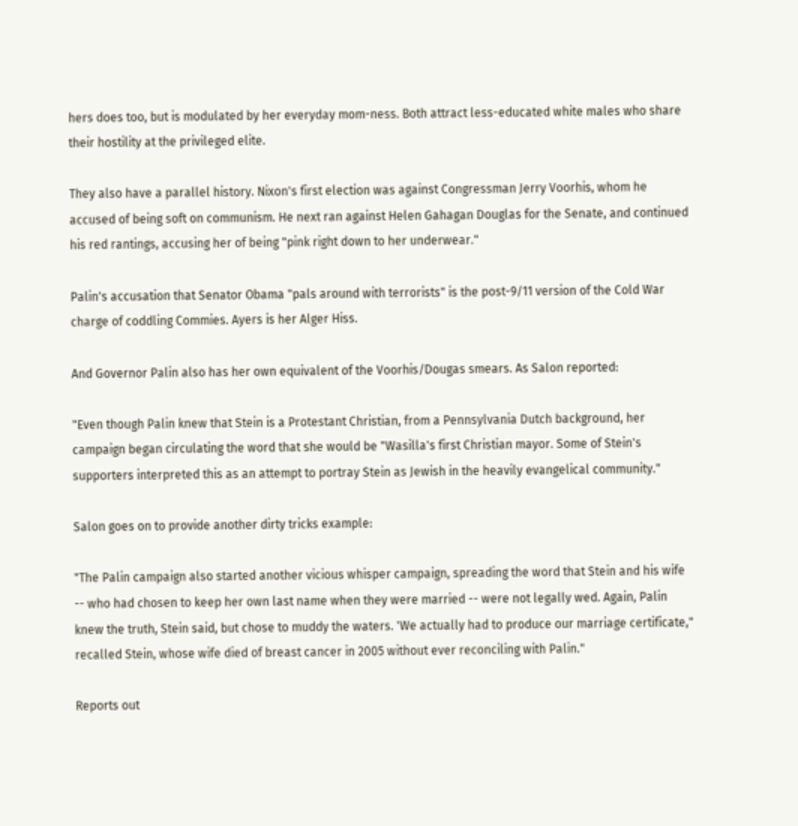hers does too, but is modulated by her everyday mom-ness. Both attract less-educated white males who share their hostility at the privileged elite.

They also have a parallel history. Nixon's first election was against Congressman Jerry Voorhis, whom he accused of being soft on communism. He next ran against Helen Gahagan Douglas for the Senate, and continued his red rantings, accusing her of being "pink right down to her underwear."

Palin's accusation that Senator Obama "pals around with terrorists" is the post-9/11 version of the Cold War charge of coddling Commies. Ayers is her Alger Hiss.

And Governor Palin also has her own equivalent of the Voorhis/Dougas smears. As Salon reported:

"Even though Palin knew that Stein is a Protestant Christian, from a Pennsylvania Dutch background, her campaign began circulating the word that she would be "Wasilla's first Christian mayor. Some of Stein's supporters interpreted this as an attempt to portray Stein as Jewish in the heavily evangelical community."

Salon goes on to provide another dirty tricks example:

"The Palin campaign also started another vicious whisper campaign, spreading the word that Stein and his wife -- who had chosen to keep her own last name when they were married -- were not legally wed. Again, Palin knew the truth, Stein said, but chose to muddy the waters. 'We actually had to produce our marriage certificate," recalled Stein, whose wife died of breast cancer in 2005 without ever reconciling with Palin."

Reports out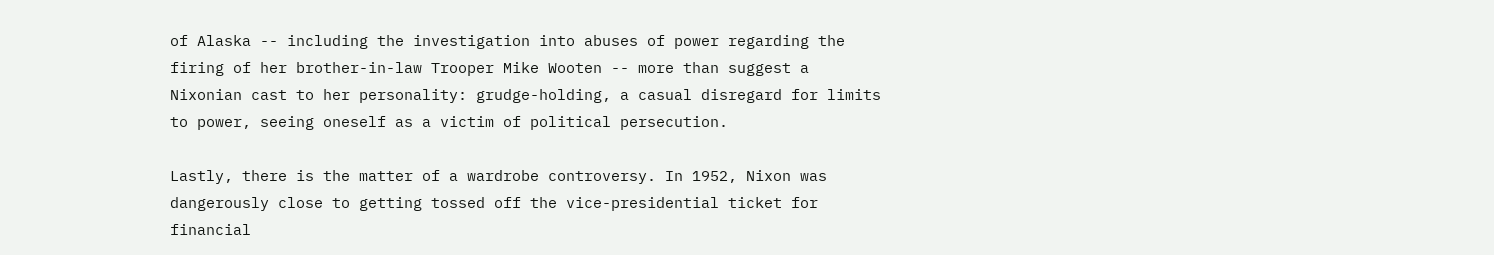of Alaska -- including the investigation into abuses of power regarding the firing of her brother-in-law Trooper Mike Wooten -- more than suggest a Nixonian cast to her personality: grudge-holding, a casual disregard for limits to power, seeing oneself as a victim of political persecution.

Lastly, there is the matter of a wardrobe controversy. In 1952, Nixon was dangerously close to getting tossed off the vice-presidential ticket for financial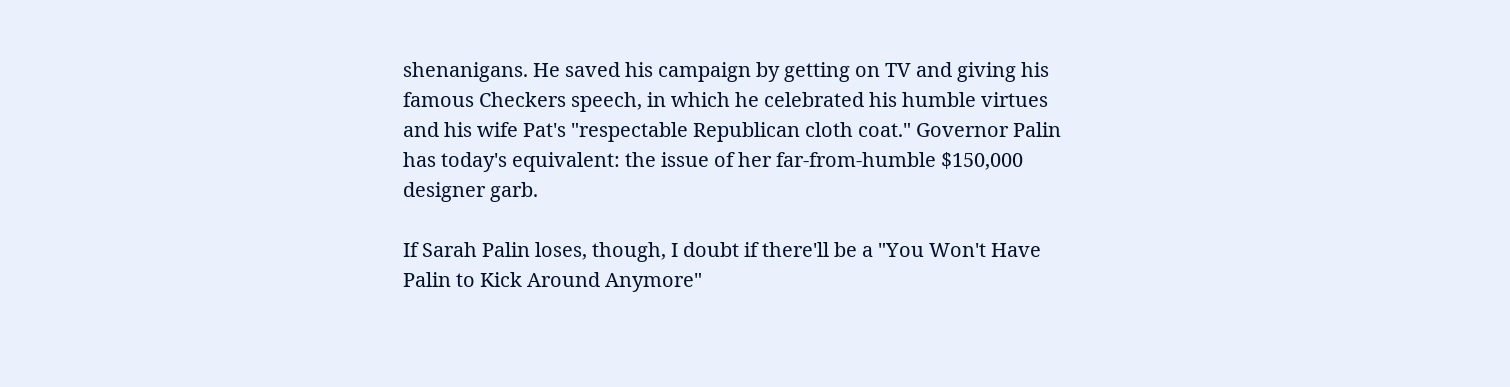shenanigans. He saved his campaign by getting on TV and giving his famous Checkers speech, in which he celebrated his humble virtues and his wife Pat's "respectable Republican cloth coat." Governor Palin has today's equivalent: the issue of her far-from-humble $150,000 designer garb.

If Sarah Palin loses, though, I doubt if there'll be a "You Won't Have Palin to Kick Around Anymore"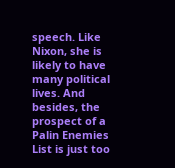speech. Like Nixon, she is likely to have many political lives. And besides, the prospect of a Palin Enemies List is just too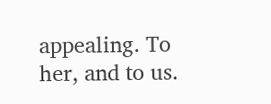appealing. To her, and to us.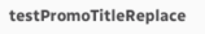testPromoTitleReplace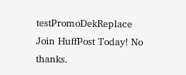testPromoDekReplace Join HuffPost Today! No thanks.